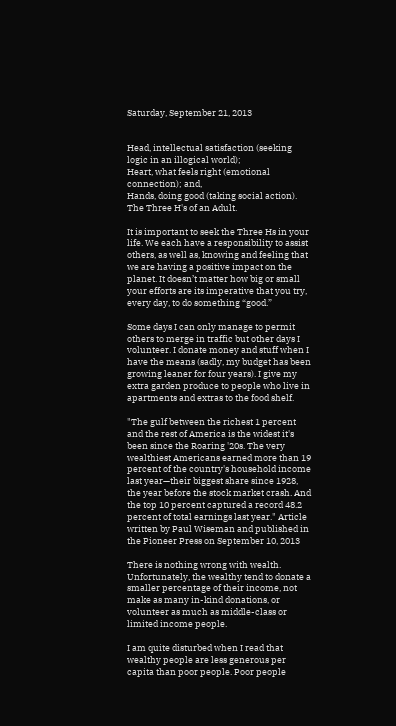Saturday, September 21, 2013


Head, intellectual satisfaction (seeking logic in an illogical world);
Heart, what feels right (emotional connection); and,
Hands, doing good (taking social action).
The Three H's of an Adult.

It is important to seek the Three Hs in your life. We each have a responsibility to assist others, as well as, knowing and feeling that we are having a positive impact on the planet. It doesn’t matter how big or small your efforts are its imperative that you try, every day, to do something “good.”

Some days I can only manage to permit others to merge in traffic but other days I volunteer. I donate money and stuff when I have the means (sadly, my budget has been growing leaner for four years). I give my extra garden produce to people who live in apartments and extras to the food shelf.

"The gulf between the richest 1 percent and the rest of America is the widest it's been since the Roaring '20s. The very wealthiest Americans earned more than 19 percent of the country's household income last year—their biggest share since 1928, the year before the stock market crash. And the top 10 percent captured a record 48.2 percent of total earnings last year." Article written by Paul Wiseman and published in the Pioneer Press on September 10, 2013

There is nothing wrong with wealth. Unfortunately, the wealthy tend to donate a smaller percentage of their income, not make as many in-kind donations, or volunteer as much as middle-class or limited income people.

I am quite disturbed when I read that wealthy people are less generous per capita than poor people. Poor people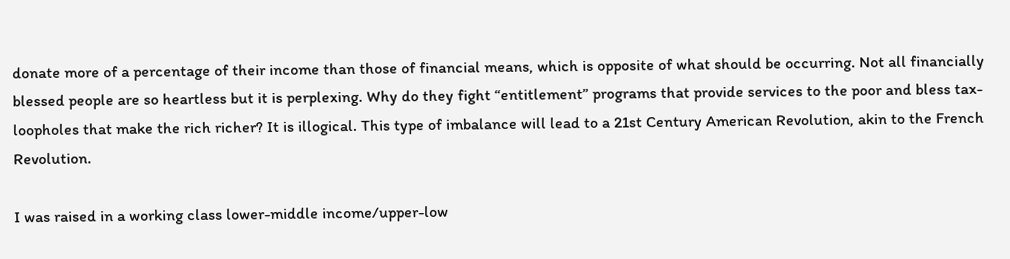donate more of a percentage of their income than those of financial means, which is opposite of what should be occurring. Not all financially blessed people are so heartless but it is perplexing. Why do they fight “entitlement” programs that provide services to the poor and bless tax-loopholes that make the rich richer? It is illogical. This type of imbalance will lead to a 21st Century American Revolution, akin to the French Revolution.

I was raised in a working class lower-middle income/upper-low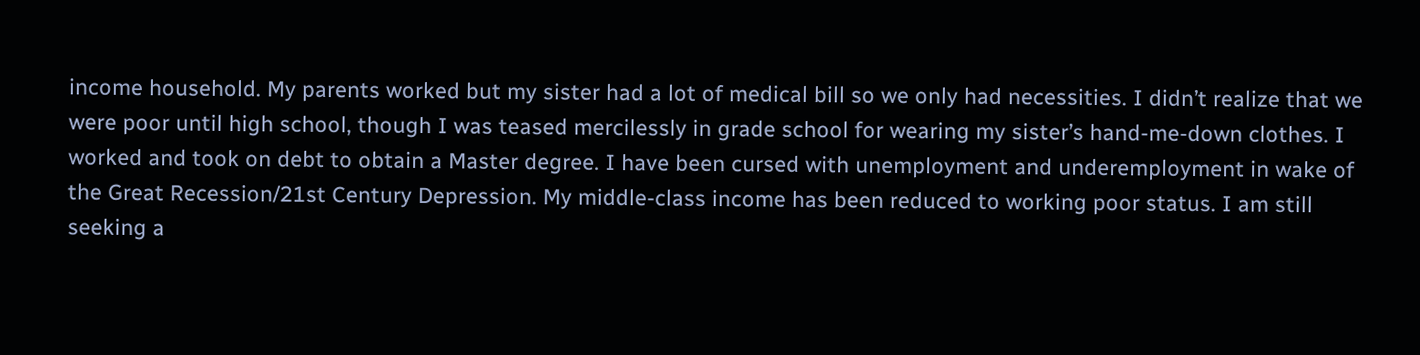income household. My parents worked but my sister had a lot of medical bill so we only had necessities. I didn’t realize that we were poor until high school, though I was teased mercilessly in grade school for wearing my sister’s hand-me-down clothes. I worked and took on debt to obtain a Master degree. I have been cursed with unemployment and underemployment in wake of the Great Recession/21st Century Depression. My middle-class income has been reduced to working poor status. I am still seeking a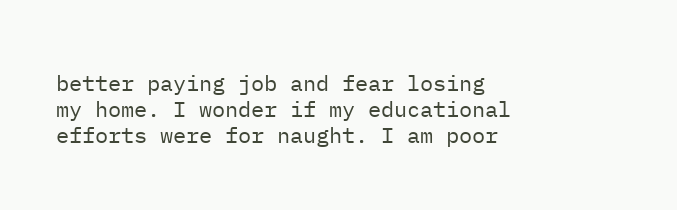better paying job and fear losing my home. I wonder if my educational efforts were for naught. I am poor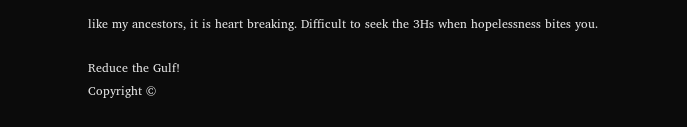like my ancestors, it is heart breaking. Difficult to seek the 3Hs when hopelessness bites you.

Reduce the Gulf!
Copyright ©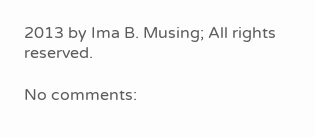2013 by Ima B. Musing; All rights reserved.

No comments: